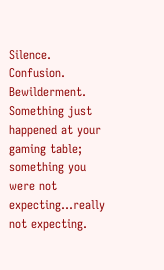Silence. Confusion. Bewilderment. Something just happened at your gaming table; something you were not expecting…really not expecting.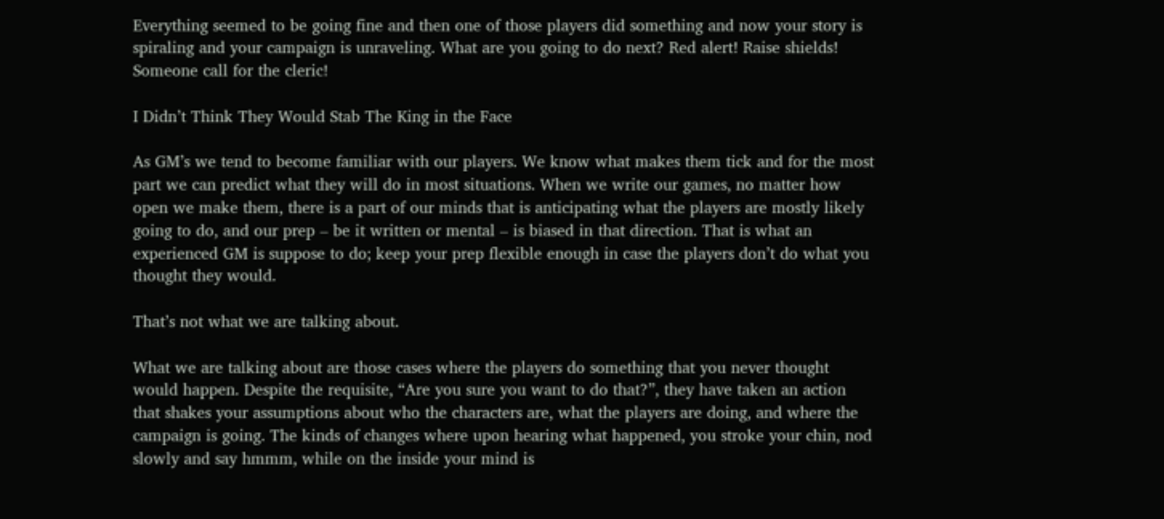Everything seemed to be going fine and then one of those players did something and now your story is spiraling and your campaign is unraveling. What are you going to do next? Red alert! Raise shields! Someone call for the cleric!

I Didn’t Think They Would Stab The King in the Face

As GM’s we tend to become familiar with our players. We know what makes them tick and for the most part we can predict what they will do in most situations. When we write our games, no matter how open we make them, there is a part of our minds that is anticipating what the players are mostly likely going to do, and our prep – be it written or mental – is biased in that direction. That is what an experienced GM is suppose to do; keep your prep flexible enough in case the players don’t do what you thought they would.

That’s not what we are talking about.

What we are talking about are those cases where the players do something that you never thought would happen. Despite the requisite, “Are you sure you want to do that?”, they have taken an action that shakes your assumptions about who the characters are, what the players are doing, and where the campaign is going. The kinds of changes where upon hearing what happened, you stroke your chin, nod slowly and say hmmm, while on the inside your mind is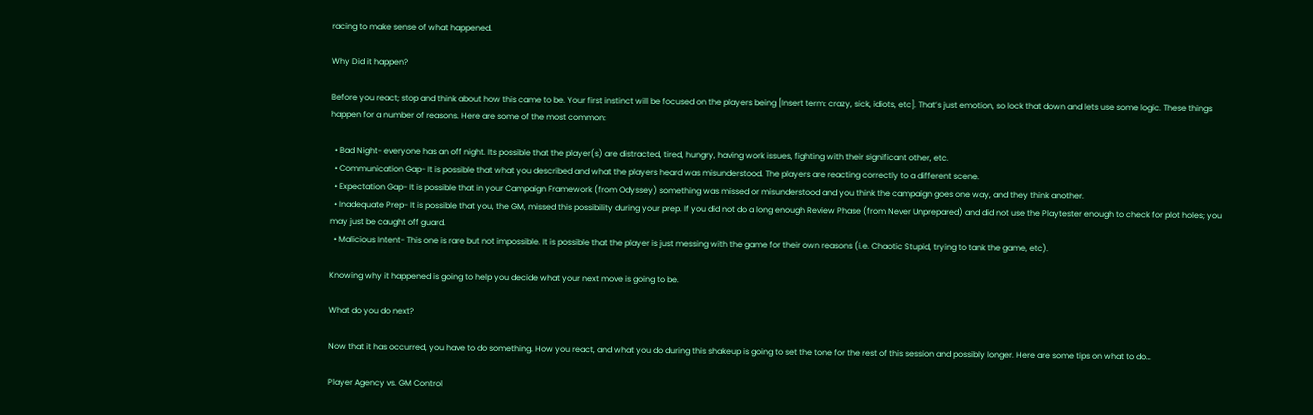racing to make sense of what happened.

Why Did it happen?

Before you react; stop and think about how this came to be. Your first instinct will be focused on the players being [Insert term: crazy, sick, idiots, etc]. That’s just emotion, so lock that down and lets use some logic. These things happen for a number of reasons. Here are some of the most common:

  • Bad Night- everyone has an off night. Its possible that the player(s) are distracted, tired, hungry, having work issues, fighting with their significant other, etc.
  • Communication Gap- It is possible that what you described and what the players heard was misunderstood. The players are reacting correctly to a different scene.
  • Expectation Gap- It is possible that in your Campaign Framework (from Odyssey) something was missed or misunderstood and you think the campaign goes one way, and they think another.
  • Inadequate Prep- It is possible that you, the GM, missed this possibility during your prep. If you did not do a long enough Review Phase (from Never Unprepared) and did not use the Playtester enough to check for plot holes; you may just be caught off guard.
  • Malicious Intent- This one is rare but not impossible. It is possible that the player is just messing with the game for their own reasons (i.e. Chaotic Stupid, trying to tank the game, etc).

Knowing why it happened is going to help you decide what your next move is going to be.

What do you do next?

Now that it has occurred, you have to do something. How you react, and what you do during this shakeup is going to set the tone for the rest of this session and possibly longer. Here are some tips on what to do…

Player Agency vs. GM Control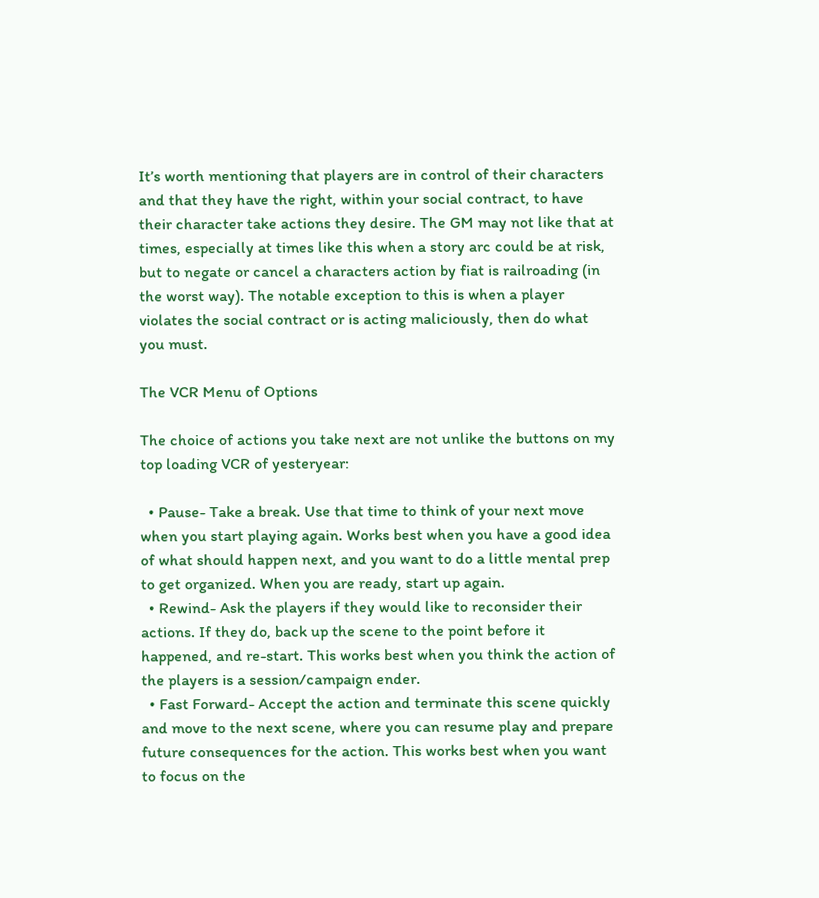It’s worth mentioning that players are in control of their characters and that they have the right, within your social contract, to have their character take actions they desire. The GM may not like that at times, especially at times like this when a story arc could be at risk, but to negate or cancel a characters action by fiat is railroading (in the worst way). The notable exception to this is when a player violates the social contract or is acting maliciously, then do what you must.

The VCR Menu of Options

The choice of actions you take next are not unlike the buttons on my top loading VCR of yesteryear:

  • Pause- Take a break. Use that time to think of your next move when you start playing again. Works best when you have a good idea of what should happen next, and you want to do a little mental prep to get organized. When you are ready, start up again.
  • Rewind- Ask the players if they would like to reconsider their actions. If they do, back up the scene to the point before it happened, and re-start. This works best when you think the action of the players is a session/campaign ender.
  • Fast Forward- Accept the action and terminate this scene quickly and move to the next scene, where you can resume play and prepare future consequences for the action. This works best when you want to focus on the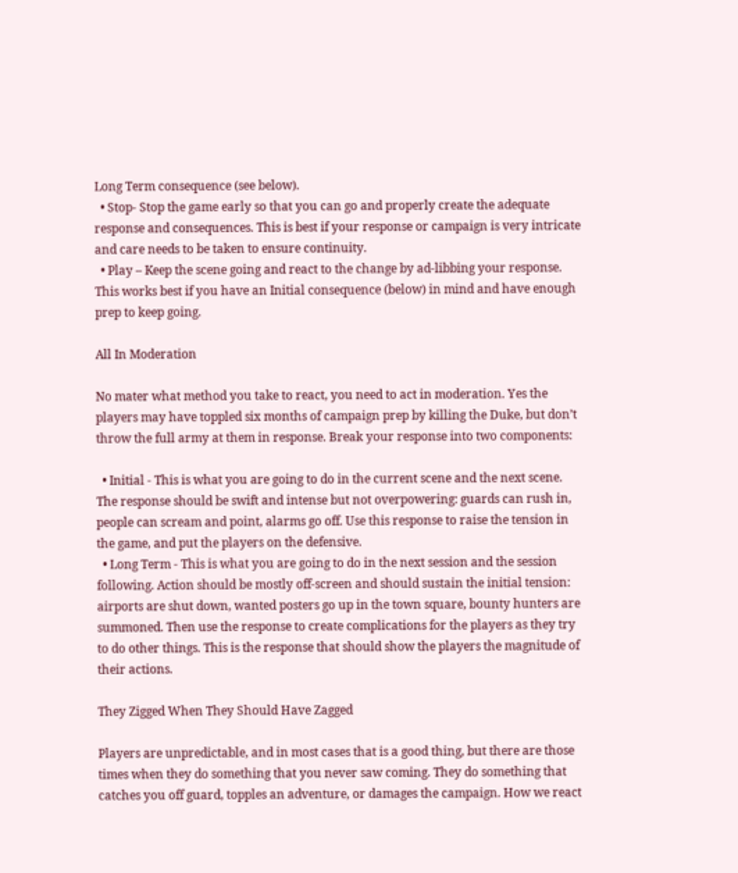Long Term consequence (see below).
  • Stop- Stop the game early so that you can go and properly create the adequate response and consequences. This is best if your response or campaign is very intricate and care needs to be taken to ensure continuity.
  • Play – Keep the scene going and react to the change by ad-libbing your response. This works best if you have an Initial consequence (below) in mind and have enough prep to keep going.

All In Moderation

No mater what method you take to react, you need to act in moderation. Yes the players may have toppled six months of campaign prep by killing the Duke, but don’t throw the full army at them in response. Break your response into two components:

  • Initial - This is what you are going to do in the current scene and the next scene. The response should be swift and intense but not overpowering: guards can rush in, people can scream and point, alarms go off. Use this response to raise the tension in the game, and put the players on the defensive.
  • Long Term - This is what you are going to do in the next session and the session following. Action should be mostly off-screen and should sustain the initial tension: airports are shut down, wanted posters go up in the town square, bounty hunters are summoned. Then use the response to create complications for the players as they try to do other things. This is the response that should show the players the magnitude of their actions.

They Zigged When They Should Have Zagged

Players are unpredictable, and in most cases that is a good thing, but there are those times when they do something that you never saw coming. They do something that catches you off guard, topples an adventure, or damages the campaign. How we react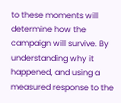to these moments will determine how the campaign will survive. By understanding why it happened, and using a measured response to the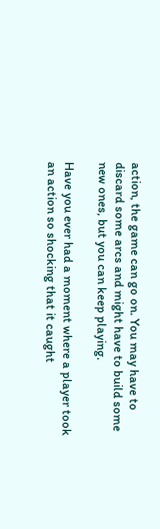action, the game can go on. You may have to discard some arcs and might have to build some new ones, but you can keep playing.

Have you ever had a moment where a player took an action so shocking that it caught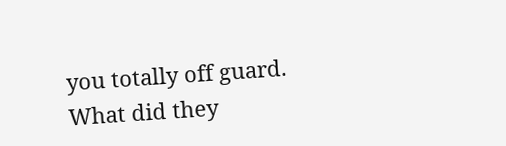you totally off guard. What did they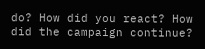do? How did you react? How did the campaign continue?